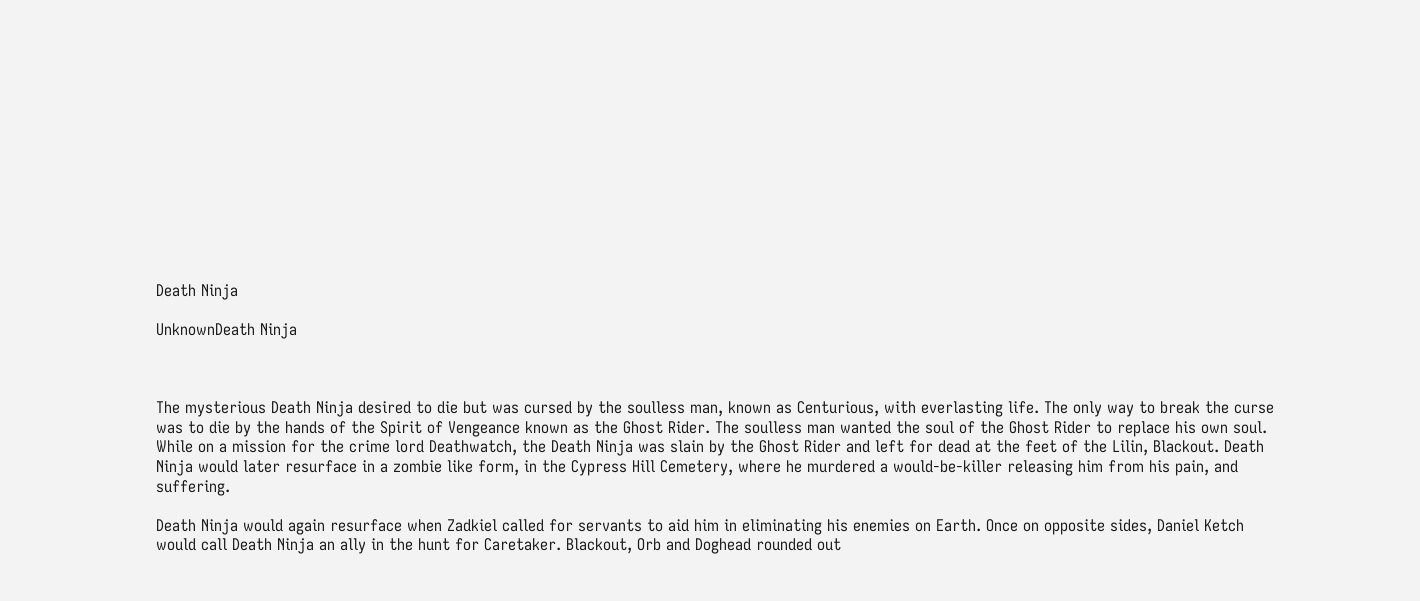Death Ninja

UnknownDeath Ninja



The mysterious Death Ninja desired to die but was cursed by the soulless man, known as Centurious, with everlasting life. The only way to break the curse was to die by the hands of the Spirit of Vengeance known as the Ghost Rider. The soulless man wanted the soul of the Ghost Rider to replace his own soul. While on a mission for the crime lord Deathwatch, the Death Ninja was slain by the Ghost Rider and left for dead at the feet of the Lilin, Blackout. Death Ninja would later resurface in a zombie like form, in the Cypress Hill Cemetery, where he murdered a would-be-killer releasing him from his pain, and suffering.

Death Ninja would again resurface when Zadkiel called for servants to aid him in eliminating his enemies on Earth. Once on opposite sides, Daniel Ketch would call Death Ninja an ally in the hunt for Caretaker. Blackout, Orb and Doghead rounded out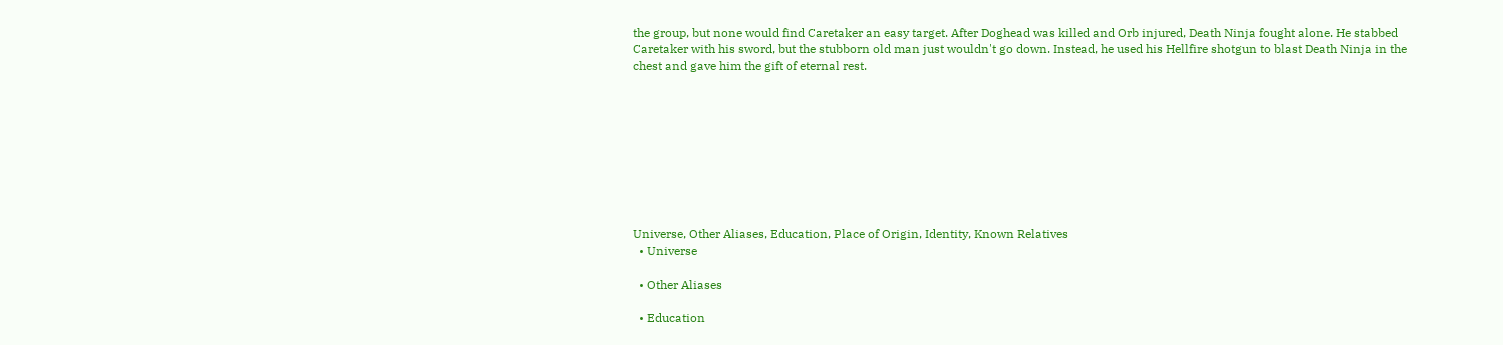the group, but none would find Caretaker an easy target. After Doghead was killed and Orb injured, Death Ninja fought alone. He stabbed Caretaker with his sword, but the stubborn old man just wouldn't go down. Instead, he used his Hellfire shotgun to blast Death Ninja in the chest and gave him the gift of eternal rest.









Universe, Other Aliases, Education, Place of Origin, Identity, Known Relatives
  • Universe

  • Other Aliases

  • Education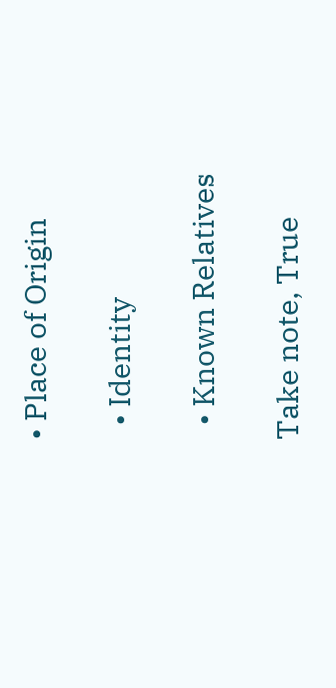• Place of Origin

  • Identity

  • Known Relatives

Take note, True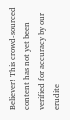Believer! This crowd-sourced content has not yet been verified for accuracy by our erudite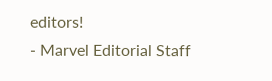editors!
- Marvel Editorial Staff